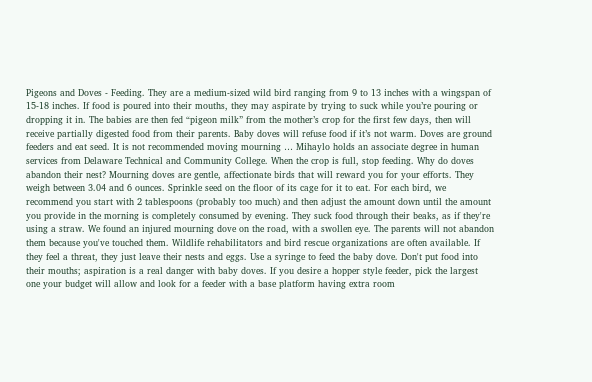Pigeons and Doves - Feeding. They are a medium-sized wild bird ranging from 9 to 13 inches with a wingspan of 15-18 inches. If food is poured into their mouths, they may aspirate by trying to suck while you’re pouring or dropping it in. The babies are then fed “pigeon milk” from the mother’s crop for the first few days, then will receive partially digested food from their parents. Baby doves will refuse food if it’s not warm. Doves are ground feeders and eat seed. It is not recommended moving mourning … Mihaylo holds an associate degree in human services from Delaware Technical and Community College. When the crop is full, stop feeding. Why do doves abandon their nest? Mourning doves are gentle, affectionate birds that will reward you for your efforts. They weigh between 3.04 and 6 ounces. Sprinkle seed on the floor of its cage for it to eat. For each bird, we recommend you start with 2 tablespoons (probably too much) and then adjust the amount down until the amount you provide in the morning is completely consumed by evening. They suck food through their beaks, as if they're using a straw. We found an injured mourning dove on the road, with a swollen eye. The parents will not abandon them because you've touched them. Wildlife rehabilitators and bird rescue organizations are often available. If they feel a threat, they just leave their nests and eggs. Use a syringe to feed the baby dove. Don't put food into their mouths; aspiration is a real danger with baby doves. If you desire a hopper style feeder, pick the largest one your budget will allow and look for a feeder with a base platform having extra room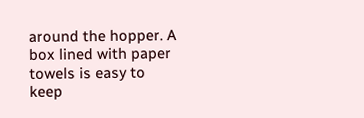around the hopper. A box lined with paper towels is easy to keep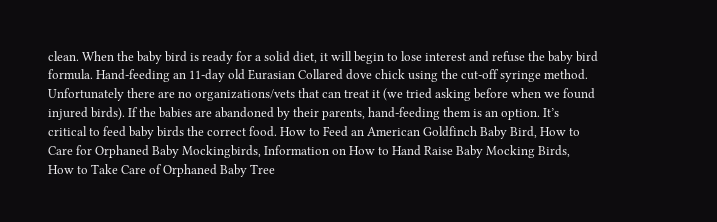clean. When the baby bird is ready for a solid diet, it will begin to lose interest and refuse the baby bird formula. Hand-feeding an 11-day old Eurasian Collared dove chick using the cut-off syringe method. Unfortunately there are no organizations/vets that can treat it (we tried asking before when we found injured birds). If the babies are abandoned by their parents, hand-feeding them is an option. It’s critical to feed baby birds the correct food. How to Feed an American Goldfinch Baby Bird, How to Care for Orphaned Baby Mockingbirds, Information on How to Hand Raise Baby Mocking Birds, How to Take Care of Orphaned Baby Tree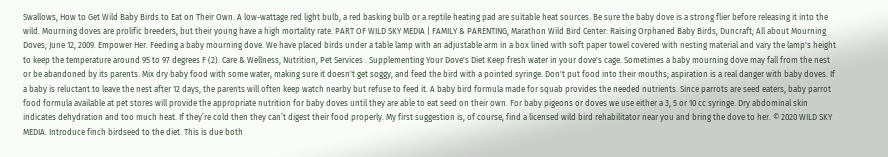Swallows, How to Get Wild Baby Birds to Eat on Their Own. A low-wattage red light bulb, a red basking bulb or a reptile heating pad are suitable heat sources. Be sure the baby dove is a strong flier before releasing it into the wild. Mourning doves are prolific breeders, but their young have a high mortality rate. PART OF WILD SKY MEDIA | FAMILY & PARENTING, Marathon Wild Bird Center: Raising Orphaned Baby Birds, Duncraft; All about Mourning Doves; June 12, 2009. Empower Her. Feeding a baby mourning dove. We have placed birds under a table lamp with an adjustable arm in a box lined with soft paper towel covered with nesting material and vary the lamp's height to keep the temperature around 95 to 97 degrees F (2). Care & Wellness, Nutrition, Pet Services . Supplementing Your Dove's Diet Keep fresh water in your dove's cage. Sometimes a baby mourning dove may fall from the nest or be abandoned by its parents. Mix dry baby food with some water, making sure it doesn't get soggy, and feed the bird with a pointed syringe. Don't put food into their mouths; aspiration is a real danger with baby doves. If a baby is reluctant to leave the nest after 12 days, the parents will often keep watch nearby but refuse to feed it. A baby bird formula made for squab provides the needed nutrients. Since parrots are seed eaters, baby parrot food formula available at pet stores will provide the appropriate nutrition for baby doves until they are able to eat seed on their own. For baby pigeons or doves we use either a 3, 5 or 10 cc syringe. Dry abdominal skin indicates dehydration and too much heat. If they’re cold then they can’t digest their food properly. My first suggestion is, of course, find a licensed wild bird rehabilitator near you and bring the dove to her. © 2020 WILD SKY MEDIA. Introduce finch birdseed to the diet. This is due both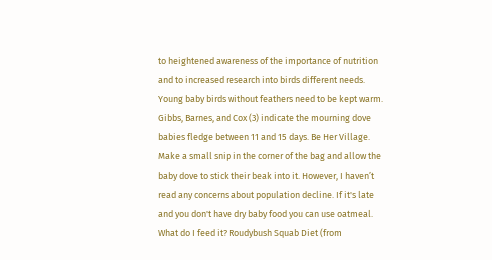to heightened awareness of the importance of nutrition and to increased research into birds different needs. Young baby birds without feathers need to be kept warm. Gibbs, Barnes, and Cox (3) indicate the mourning dove babies fledge between 11 and 15 days. Be Her Village. Make a small snip in the corner of the bag and allow the baby dove to stick their beak into it. However, I haven’t read any concerns about population decline. If it's late and you don't have dry baby food you can use oatmeal. What do I feed it? Roudybush Squab Diet (from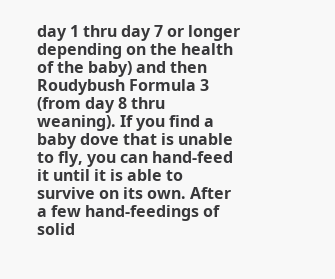day 1 thru day 7 or longer depending on the health of the baby) and then Roudybush Formula 3 (from day 8 thru weaning). If you find a baby dove that is unable to fly, you can hand-feed it until it is able to survive on its own. After a few hand-feedings of solid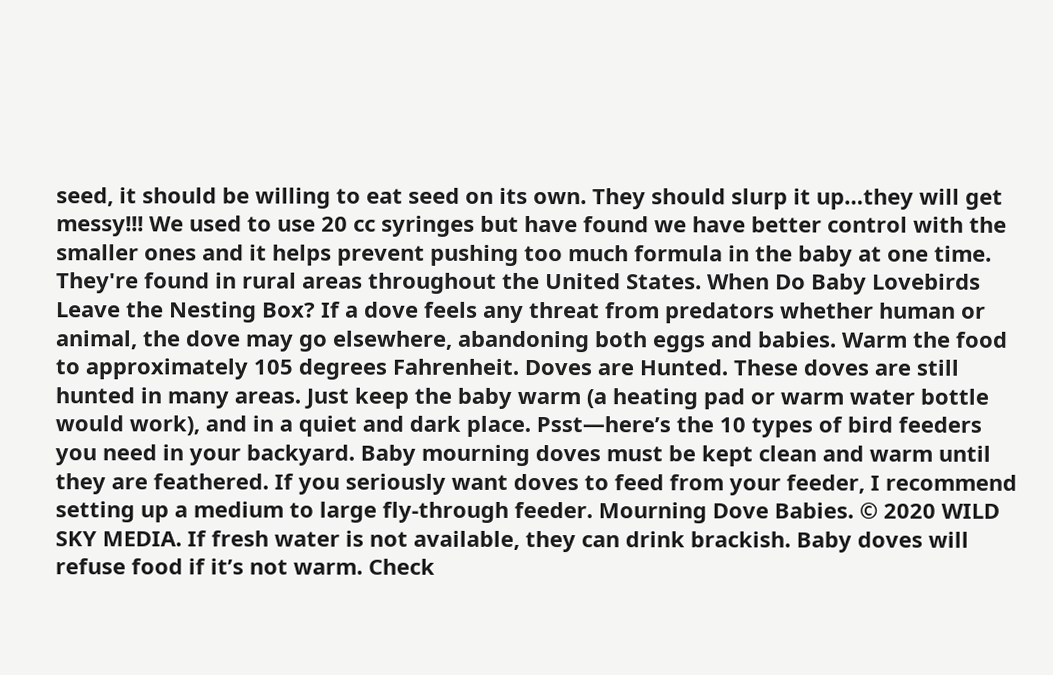seed, it should be willing to eat seed on its own. They should slurp it up…they will get messy!!! We used to use 20 cc syringes but have found we have better control with the smaller ones and it helps prevent pushing too much formula in the baby at one time. They're found in rural areas throughout the United States. When Do Baby Lovebirds Leave the Nesting Box? If a dove feels any threat from predators whether human or animal, the dove may go elsewhere, abandoning both eggs and babies. Warm the food to approximately 105 degrees Fahrenheit. Doves are Hunted. These doves are still hunted in many areas. Just keep the baby warm (a heating pad or warm water bottle would work), and in a quiet and dark place. Psst—here’s the 10 types of bird feeders you need in your backyard. Baby mourning doves must be kept clean and warm until they are feathered. If you seriously want doves to feed from your feeder, I recommend setting up a medium to large fly-through feeder. Mourning Dove Babies. © 2020 WILD SKY MEDIA. If fresh water is not available, they can drink brackish. Baby doves will refuse food if it’s not warm. Check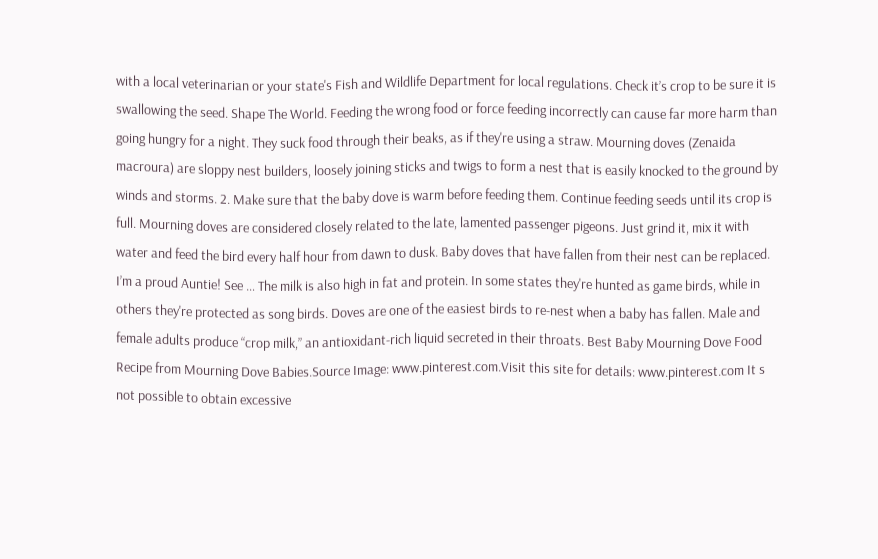with a local veterinarian or your state's Fish and Wildlife Department for local regulations. Check it’s crop to be sure it is swallowing the seed. Shape The World. Feeding the wrong food or force feeding incorrectly can cause far more harm than going hungry for a night. They suck food through their beaks, as if they're using a straw. Mourning doves (Zenaida macroura) are sloppy nest builders, loosely joining sticks and twigs to form a nest that is easily knocked to the ground by winds and storms. 2. Make sure that the baby dove is warm before feeding them. Continue feeding seeds until its crop is full. Mourning doves are considered closely related to the late, lamented passenger pigeons. Just grind it, mix it with water and feed the bird every half hour from dawn to dusk. Baby doves that have fallen from their nest can be replaced. I’m a proud Auntie! See … The milk is also high in fat and protein. In some states they're hunted as game birds, while in others they're protected as song birds. Doves are one of the easiest birds to re-nest when a baby has fallen. Male and female adults produce “crop milk,” an antioxidant-rich liquid secreted in their throats. Best Baby Mourning Dove Food Recipe from Mourning Dove Babies.Source Image: www.pinterest.com.Visit this site for details: www.pinterest.com It s not possible to obtain excessive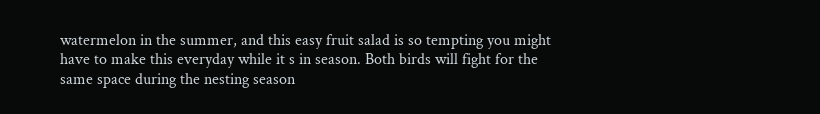watermelon in the summer, and this easy fruit salad is so tempting you might have to make this everyday while it s in season. Both birds will fight for the same space during the nesting season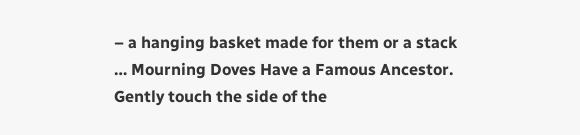– a hanging basket made for them or a stack … Mourning Doves Have a Famous Ancestor. Gently touch the side of the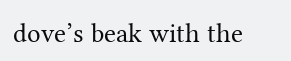dove’s beak with the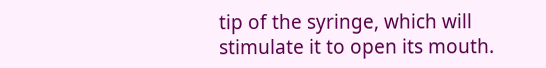tip of the syringe, which will stimulate it to open its mouth.